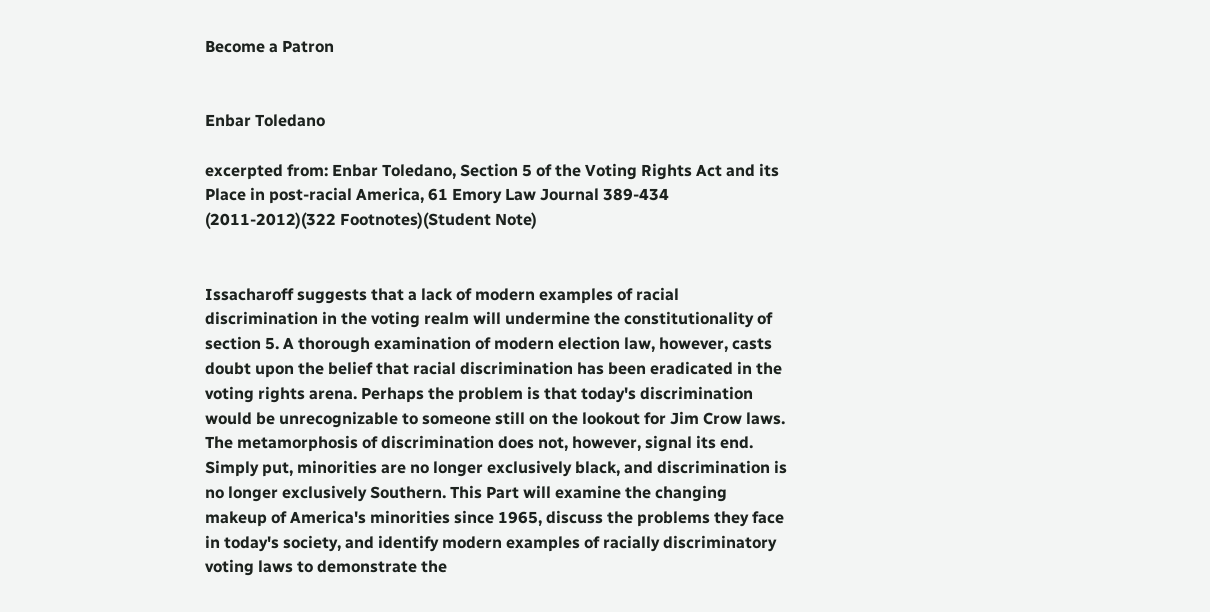Become a Patron


Enbar Toledano

excerpted from: Enbar Toledano, Section 5 of the Voting Rights Act and its Place in post-racial America, 61 Emory Law Journal 389-434 (2011-2012)(322 Footnotes)(Student Note)


Issacharoff suggests that a lack of modern examples of racial discrimination in the voting realm will undermine the constitutionality of section 5. A thorough examination of modern election law, however, casts doubt upon the belief that racial discrimination has been eradicated in the voting rights arena. Perhaps the problem is that today's discrimination would be unrecognizable to someone still on the lookout for Jim Crow laws. The metamorphosis of discrimination does not, however, signal its end. Simply put, minorities are no longer exclusively black, and discrimination is no longer exclusively Southern. This Part will examine the changing makeup of America's minorities since 1965, discuss the problems they face in today's society, and identify modern examples of racially discriminatory voting laws to demonstrate the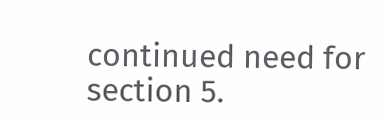continued need for section 5.